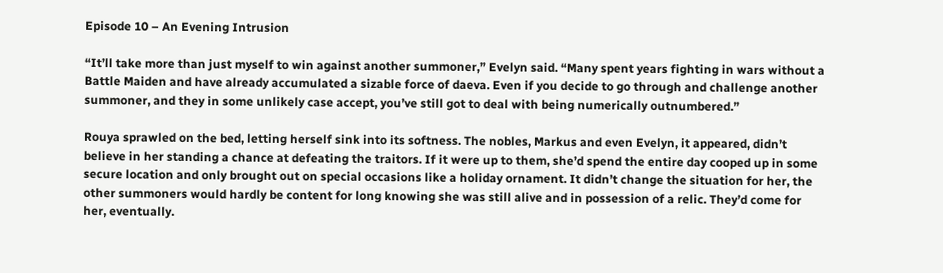Episode 10 – An Evening Intrusion

“It’ll take more than just myself to win against another summoner,” Evelyn said. “Many spent years fighting in wars without a Battle Maiden and have already accumulated a sizable force of daeva. Even if you decide to go through and challenge another summoner, and they in some unlikely case accept, you’ve still got to deal with being numerically outnumbered.”

Rouya sprawled on the bed, letting herself sink into its softness. The nobles, Markus and even Evelyn, it appeared, didn’t believe in her standing a chance at defeating the traitors. If it were up to them, she’d spend the entire day cooped up in some secure location and only brought out on special occasions like a holiday ornament. It didn’t change the situation for her, the other summoners would hardly be content for long knowing she was still alive and in possession of a relic. They’d come for her, eventually.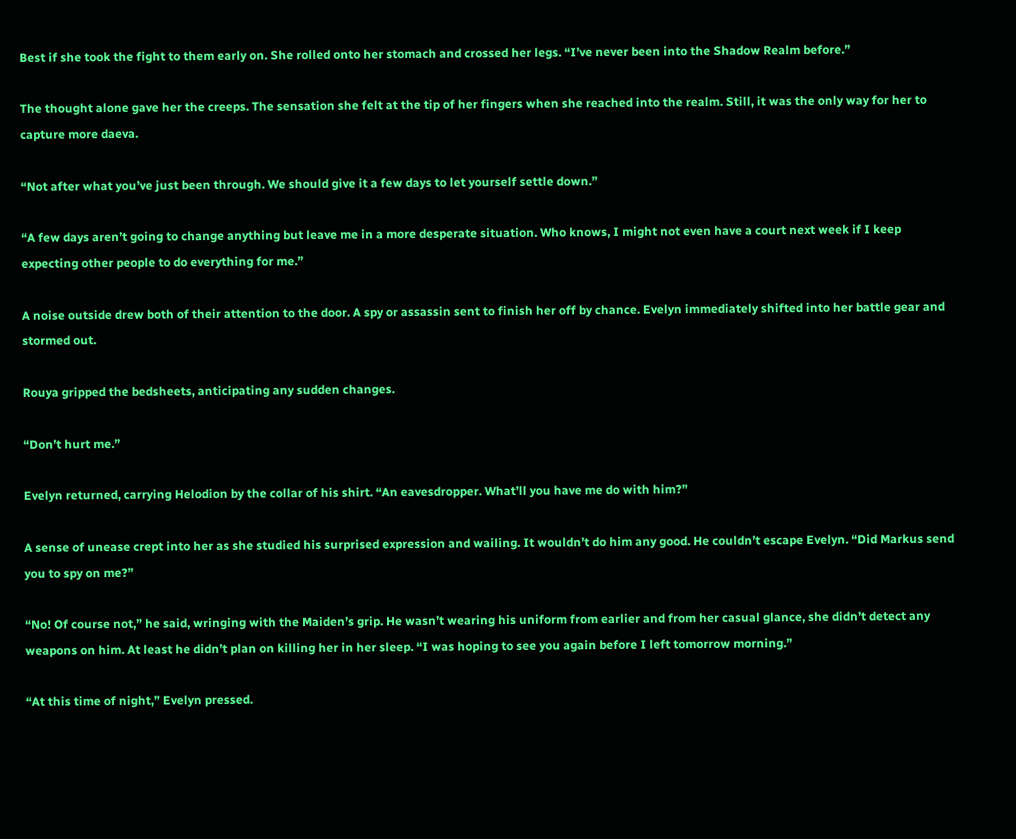Best if she took the fight to them early on. She rolled onto her stomach and crossed her legs. “I’ve never been into the Shadow Realm before.”

The thought alone gave her the creeps. The sensation she felt at the tip of her fingers when she reached into the realm. Still, it was the only way for her to capture more daeva.

“Not after what you’ve just been through. We should give it a few days to let yourself settle down.”

“A few days aren’t going to change anything but leave me in a more desperate situation. Who knows, I might not even have a court next week if I keep expecting other people to do everything for me.”

A noise outside drew both of their attention to the door. A spy or assassin sent to finish her off by chance. Evelyn immediately shifted into her battle gear and stormed out.

Rouya gripped the bedsheets, anticipating any sudden changes.

“Don’t hurt me.”

Evelyn returned, carrying Helodion by the collar of his shirt. “An eavesdropper. What’ll you have me do with him?”

A sense of unease crept into her as she studied his surprised expression and wailing. It wouldn’t do him any good. He couldn’t escape Evelyn. “Did Markus send you to spy on me?”

“No! Of course not,” he said, wringing with the Maiden’s grip. He wasn’t wearing his uniform from earlier and from her casual glance, she didn’t detect any weapons on him. At least he didn’t plan on killing her in her sleep. “I was hoping to see you again before I left tomorrow morning.”

“At this time of night,” Evelyn pressed.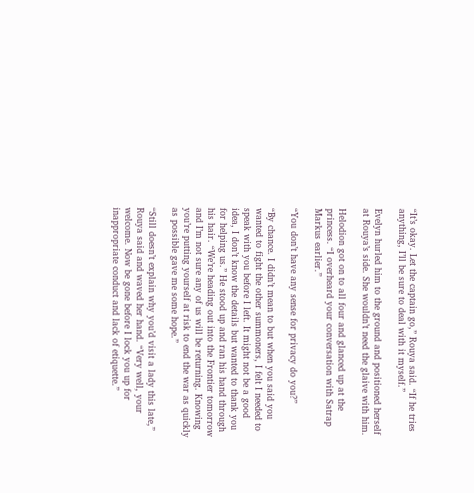“It’s okay. Let the captain go,” Rouya said. “If he tries anything, I’ll be sure to deal with it myself.”

Evelyn hurled him to the ground and positioned herself at Rouya’s side. She wouldn’t need the glaive with him.

Helodion got on to all four and glanced up at the princess. “I overheard your conversation with Satrap Markus earlier.”

“You don’t have any sense for privacy do you?”

“By chance. I didn’t mean to but when you said you wanted to fight the other summoners, I felt I needed to speak with you before I left. It might not be a good idea, I don’t know the details but wanted to thank you for helping us.” He stood up and ran his hand through his hair. “We’re heading out into the Frontier tomorrow and I’m not sure any of us will be returning. Knowing you’re putting yourself at risk to end the war as quickly as possible gave me some hope.”

“Still doesn’t explain why you’d visit a lady this late,” Rouya said and waved her hand. “Very well, your welcome. Now be gone before I lock you up for inappropriate conduct and lack of etiquette.”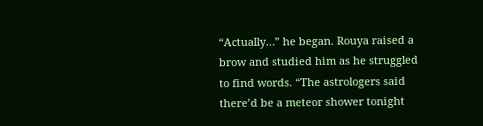“Actually…” he began. Rouya raised a brow and studied him as he struggled to find words. “The astrologers said there’d be a meteor shower tonight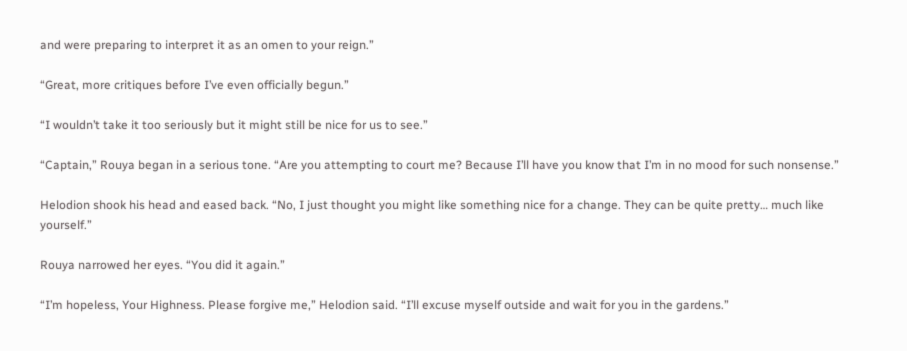and were preparing to interpret it as an omen to your reign.”

“Great, more critiques before I’ve even officially begun.”

“I wouldn’t take it too seriously but it might still be nice for us to see.”

“Captain,” Rouya began in a serious tone. “Are you attempting to court me? Because I’ll have you know that I’m in no mood for such nonsense.”

Helodion shook his head and eased back. “No, I just thought you might like something nice for a change. They can be quite pretty… much like yourself.”

Rouya narrowed her eyes. “You did it again.”

“I’m hopeless, Your Highness. Please forgive me,” Helodion said. “I’ll excuse myself outside and wait for you in the gardens.”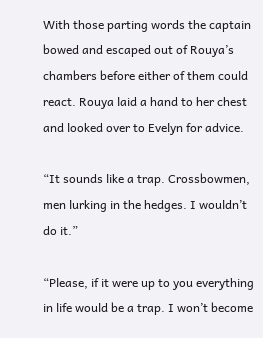With those parting words the captain bowed and escaped out of Rouya’s chambers before either of them could react. Rouya laid a hand to her chest and looked over to Evelyn for advice.

“It sounds like a trap. Crossbowmen, men lurking in the hedges. I wouldn’t do it.”

“Please, if it were up to you everything in life would be a trap. I won’t become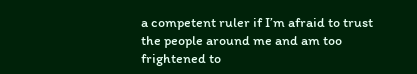a competent ruler if I’m afraid to trust the people around me and am too frightened to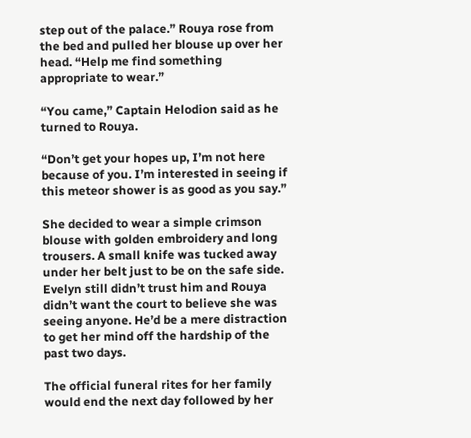step out of the palace.” Rouya rose from the bed and pulled her blouse up over her head. “Help me find something appropriate to wear.”

“You came,” Captain Helodion said as he turned to Rouya.

“Don’t get your hopes up, I’m not here because of you. I’m interested in seeing if this meteor shower is as good as you say.”

She decided to wear a simple crimson blouse with golden embroidery and long trousers. A small knife was tucked away under her belt just to be on the safe side. Evelyn still didn’t trust him and Rouya didn’t want the court to believe she was seeing anyone. He’d be a mere distraction to get her mind off the hardship of the past two days.

The official funeral rites for her family would end the next day followed by her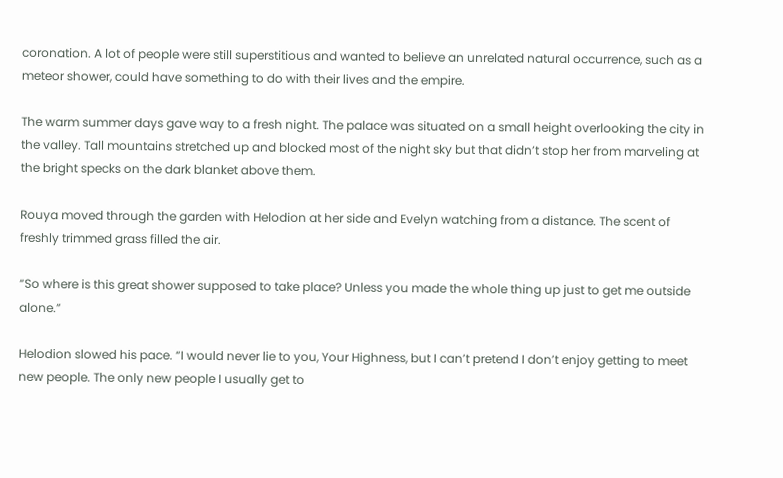coronation. A lot of people were still superstitious and wanted to believe an unrelated natural occurrence, such as a meteor shower, could have something to do with their lives and the empire.

The warm summer days gave way to a fresh night. The palace was situated on a small height overlooking the city in the valley. Tall mountains stretched up and blocked most of the night sky but that didn’t stop her from marveling at the bright specks on the dark blanket above them.

Rouya moved through the garden with Helodion at her side and Evelyn watching from a distance. The scent of freshly trimmed grass filled the air.

“So where is this great shower supposed to take place? Unless you made the whole thing up just to get me outside alone.”

Helodion slowed his pace. “I would never lie to you, Your Highness, but I can’t pretend I don’t enjoy getting to meet new people. The only new people I usually get to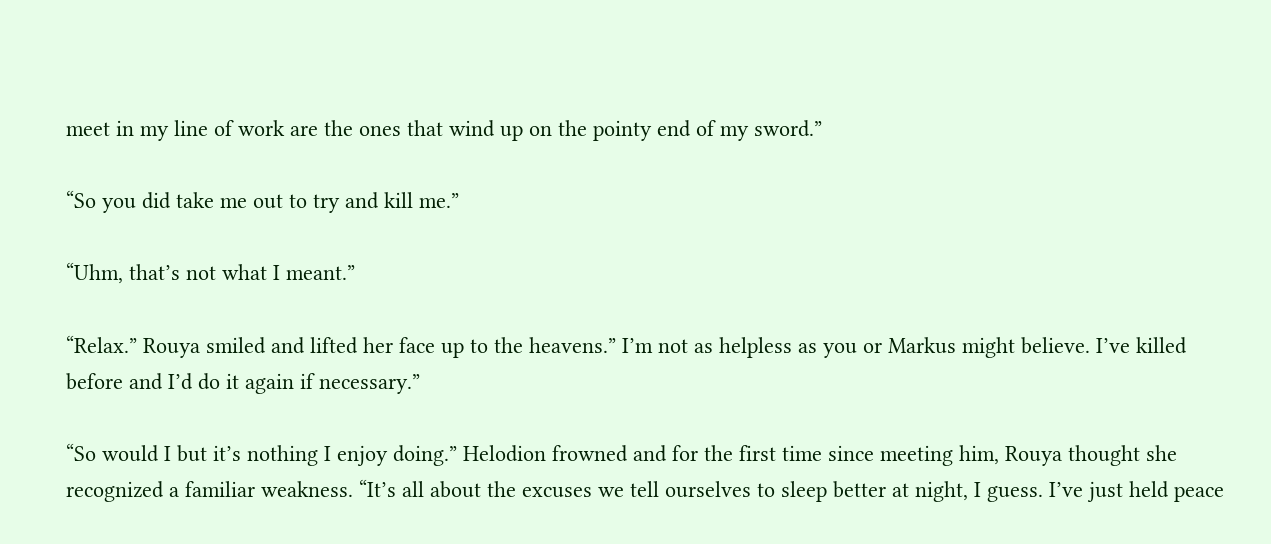meet in my line of work are the ones that wind up on the pointy end of my sword.”

“So you did take me out to try and kill me.”

“Uhm, that’s not what I meant.”

“Relax.” Rouya smiled and lifted her face up to the heavens.” I’m not as helpless as you or Markus might believe. I’ve killed before and I’d do it again if necessary.”

“So would I but it’s nothing I enjoy doing.” Helodion frowned and for the first time since meeting him, Rouya thought she recognized a familiar weakness. “It’s all about the excuses we tell ourselves to sleep better at night, I guess. I’ve just held peace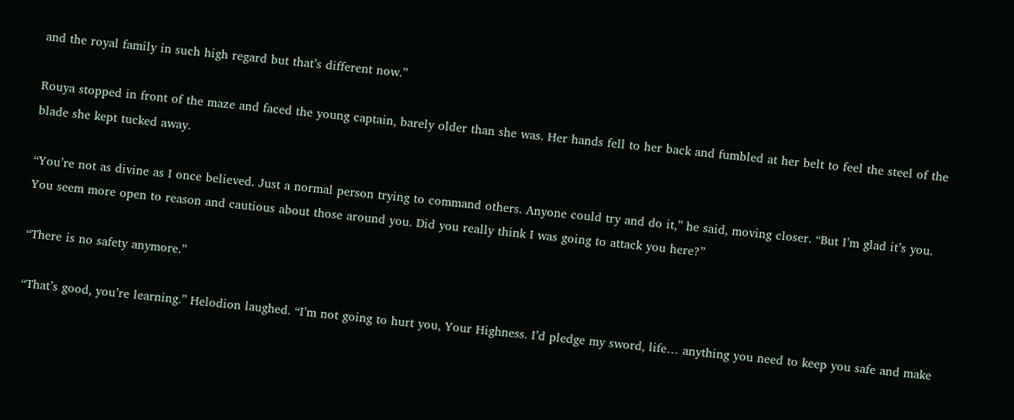and the royal family in such high regard but that’s different now.”

Rouya stopped in front of the maze and faced the young captain, barely older than she was. Her hands fell to her back and fumbled at her belt to feel the steel of the blade she kept tucked away.

“You’re not as divine as I once believed. Just a normal person trying to command others. Anyone could try and do it,” he said, moving closer. “But I’m glad it’s you. You seem more open to reason and cautious about those around you. Did you really think I was going to attack you here?”

“There is no safety anymore.”

“That’s good, you’re learning.” Helodion laughed. “I’m not going to hurt you, Your Highness. I’d pledge my sword, life… anything you need to keep you safe and make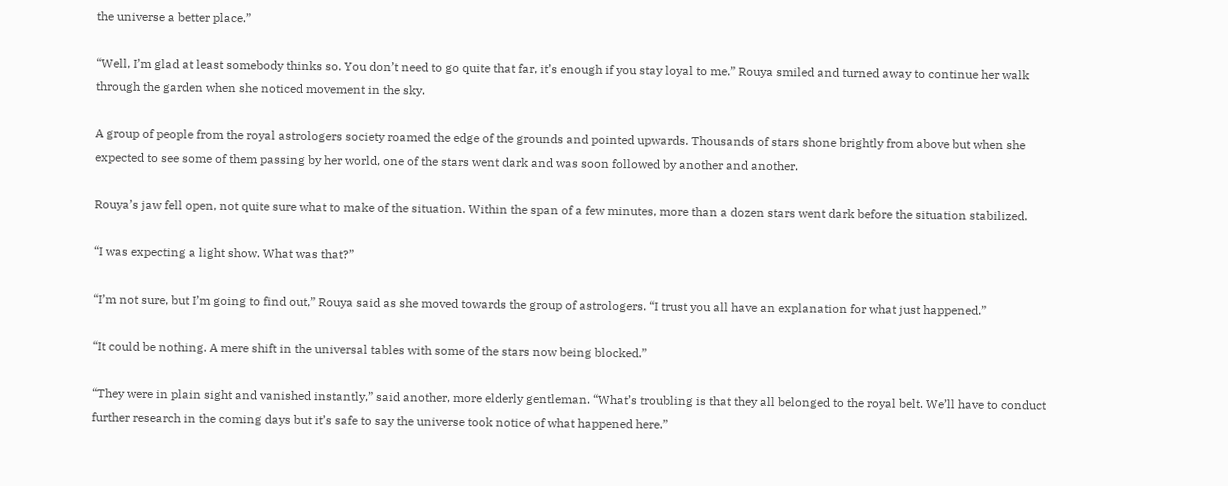the universe a better place.”

“Well, I’m glad at least somebody thinks so. You don’t need to go quite that far, it’s enough if you stay loyal to me.” Rouya smiled and turned away to continue her walk through the garden when she noticed movement in the sky.

A group of people from the royal astrologers society roamed the edge of the grounds and pointed upwards. Thousands of stars shone brightly from above but when she expected to see some of them passing by her world, one of the stars went dark and was soon followed by another and another.

Rouya’s jaw fell open, not quite sure what to make of the situation. Within the span of a few minutes, more than a dozen stars went dark before the situation stabilized.

“I was expecting a light show. What was that?”

“I’m not sure, but I’m going to find out,” Rouya said as she moved towards the group of astrologers. “I trust you all have an explanation for what just happened.”

“It could be nothing. A mere shift in the universal tables with some of the stars now being blocked.”

“They were in plain sight and vanished instantly,” said another, more elderly gentleman. “What’s troubling is that they all belonged to the royal belt. We’ll have to conduct further research in the coming days but it’s safe to say the universe took notice of what happened here.”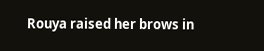Rouya raised her brows in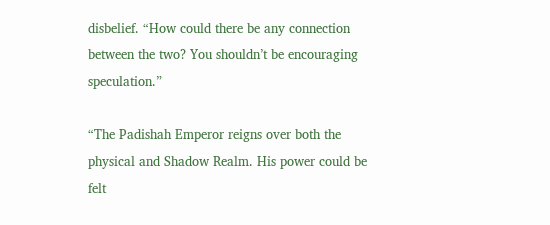disbelief. “How could there be any connection between the two? You shouldn’t be encouraging speculation.”

“The Padishah Emperor reigns over both the physical and Shadow Realm. His power could be felt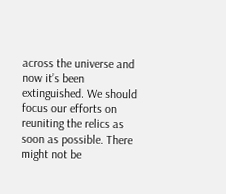across the universe and now it’s been extinguished. We should focus our efforts on reuniting the relics as soon as possible. There might not be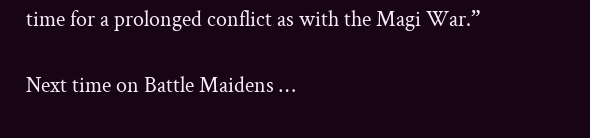time for a prolonged conflict as with the Magi War.”

Next time on Battle Maidens …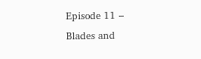Episode 11 – Blades and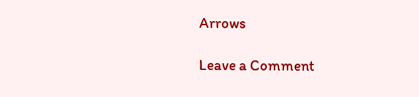Arrows

Leave a Comment